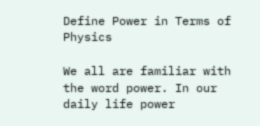Define Power in Terms of Physics

We all are familiar with the word power. In our daily life power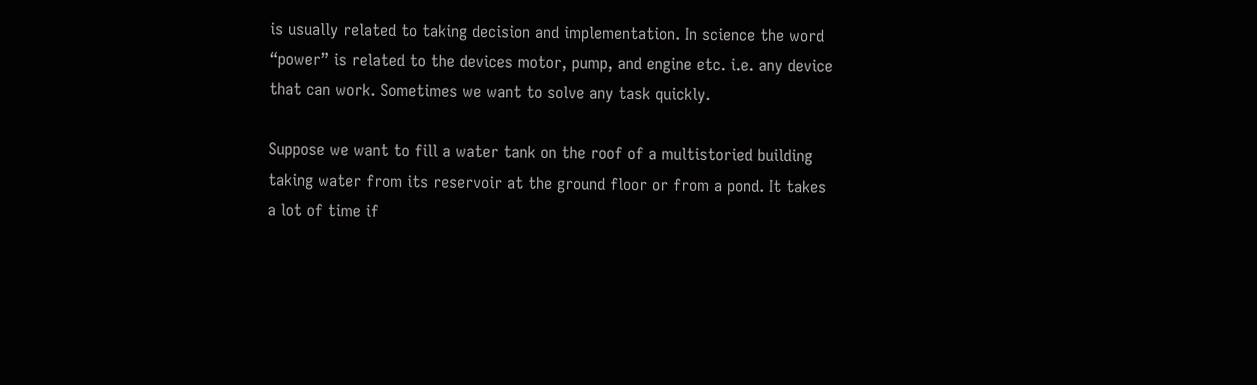is usually related to taking decision and implementation. In science the word “power” is related to the devices motor, pump, and engine etc. i.e. any device that can work. Sometimes we want to solve any task quickly.

Suppose we want to fill a water tank on the roof of a multistoried building taking water from its reservoir at the ground floor or from a pond. It takes a lot of time if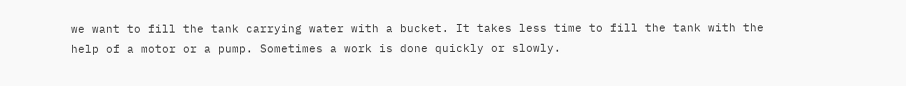we want to fill the tank carrying water with a bucket. It takes less time to fill the tank with the help of a motor or a pump. Sometimes a work is done quickly or slowly.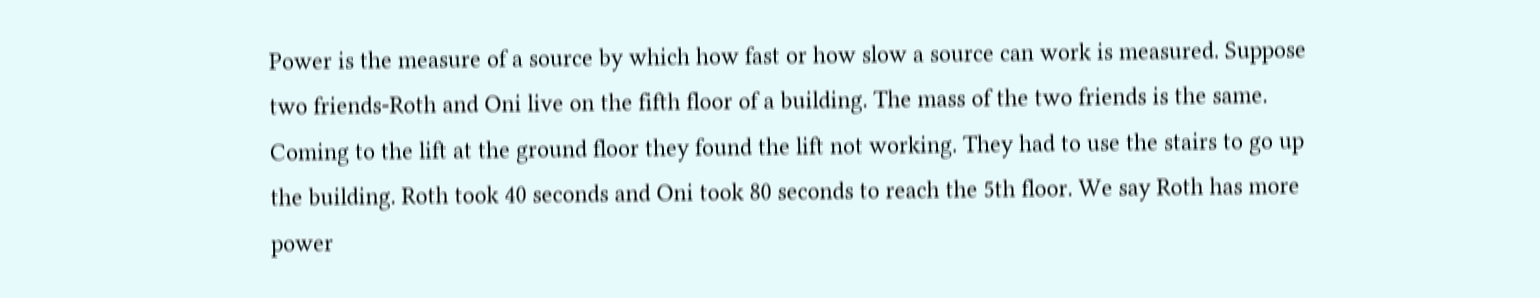Power is the measure of a source by which how fast or how slow a source can work is measured. Suppose two friends-Roth and Oni live on the fifth floor of a building. The mass of the two friends is the same. Coming to the lift at the ground floor they found the lift not working. They had to use the stairs to go up the building. Roth took 40 seconds and Oni took 80 seconds to reach the 5th floor. We say Roth has more power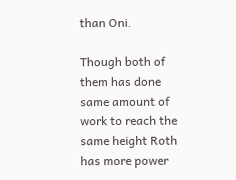than Oni.

Though both of them has done same amount of work to reach the same height Roth has more power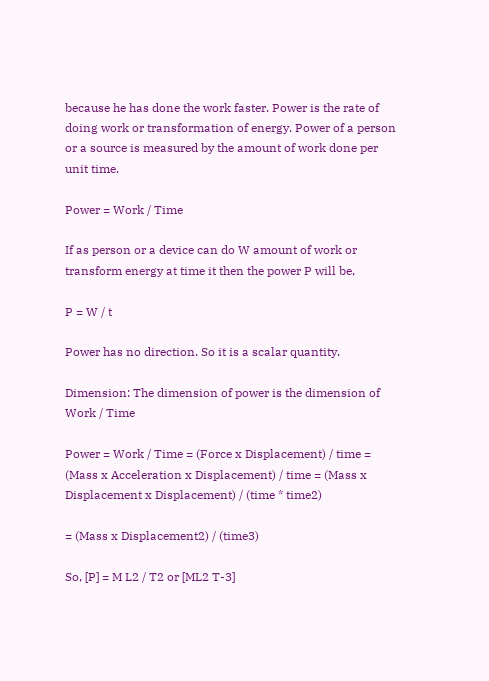because he has done the work faster. Power is the rate of doing work or transformation of energy. Power of a person or a source is measured by the amount of work done per unit time.

Power = Work / Time

If as person or a device can do W amount of work or transform energy at time it then the power P will be,

P = W / t

Power has no direction. So it is a scalar quantity.

Dimension: The dimension of power is the dimension of Work / Time

Power = Work / Time = (Force x Displacement) / time = (Mass x Acceleration x Displacement) / time = (Mass x Displacement x Displacement) / (time * time2)

= (Mass x Displacement2) / (time3)

So, [P] = M L2 / T2 or [ML2 T-3]